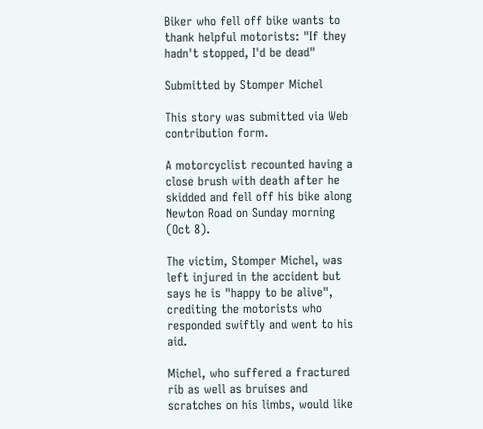Biker who fell off bike wants to thank helpful motorists: "If they hadn't stopped, I'd be dead"

Submitted by Stomper Michel

This story was submitted via Web contribution form.

A motorcyclist recounted having a close brush with death after he skidded and fell off his bike along Newton Road on Sunday morning (Oct 8).

The victim, Stomper Michel, was left injured in the accident but says he is "happy to be alive", crediting the motorists who responded swiftly and went to his aid.

Michel, who suffered a fractured rib as well as bruises and scratches on his limbs, would like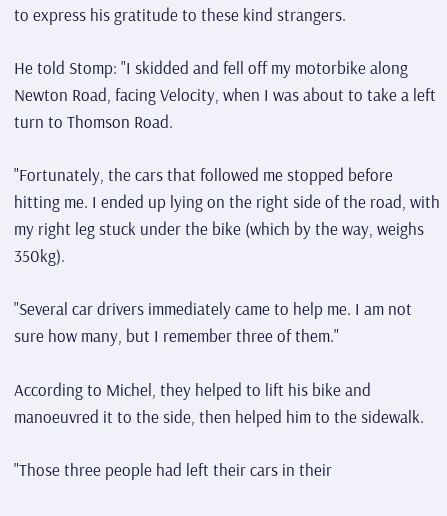to express his gratitude to these kind strangers.

He told Stomp: "I skidded and fell off my motorbike along Newton Road, facing Velocity, when I was about to take a left turn to Thomson Road.

"Fortunately, the cars that followed me stopped before hitting me. I ended up lying on the right side of the road, with my right leg stuck under the bike (which by the way, weighs 350kg).

"Several car drivers immediately came to help me. I am not sure how many, but I remember three of them."

According to Michel, they helped to lift his bike and manoeuvred it to the side, then helped him to the sidewalk.

"Those three people had left their cars in their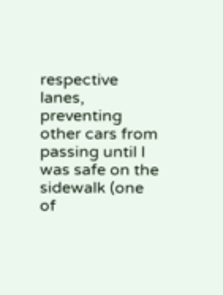respective lanes, preventing other cars from passing until I was safe on the sidewalk (one of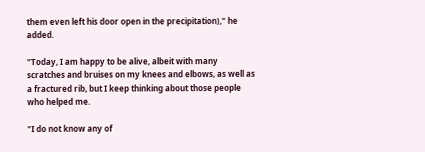them even left his door open in the precipitation)," he added.

"Today, I am happy to be alive, albeit with many scratches and bruises on my knees and elbows, as well as a fractured rib, but I keep thinking about those people who helped me.

"I do not know any of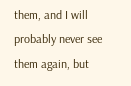them, and I will probably never see them again, but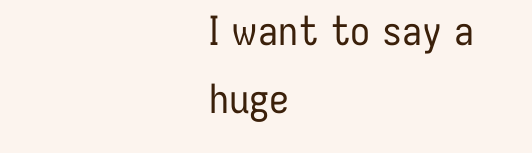I want to say a huge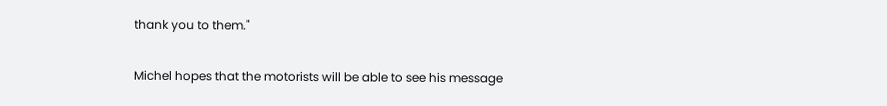thank you to them."

Michel hopes that the motorists will be able to see his message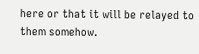here or that it will be relayed to them somehow.